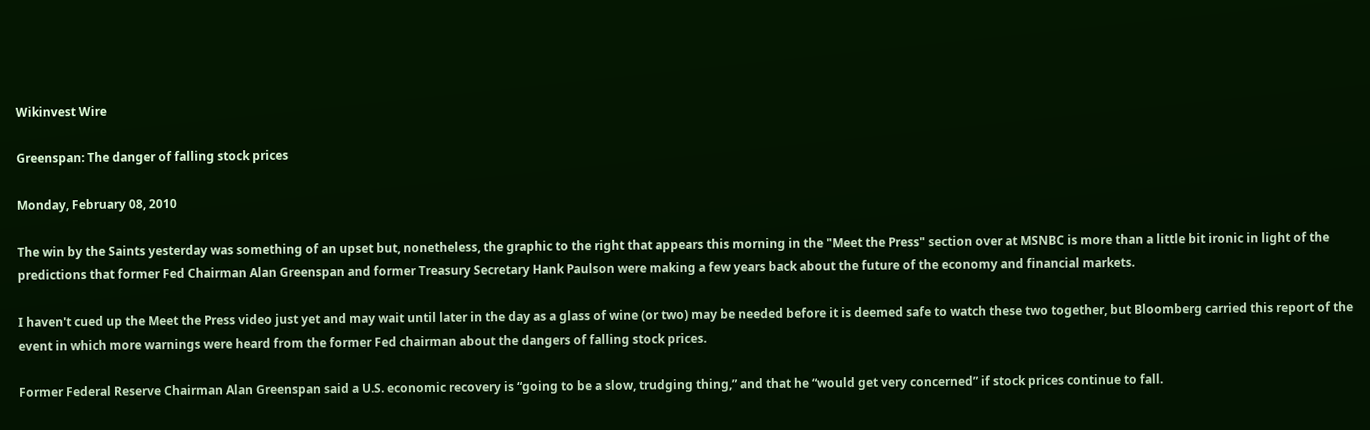Wikinvest Wire

Greenspan: The danger of falling stock prices

Monday, February 08, 2010

The win by the Saints yesterday was something of an upset but, nonetheless, the graphic to the right that appears this morning in the "Meet the Press" section over at MSNBC is more than a little bit ironic in light of the predictions that former Fed Chairman Alan Greenspan and former Treasury Secretary Hank Paulson were making a few years back about the future of the economy and financial markets.

I haven't cued up the Meet the Press video just yet and may wait until later in the day as a glass of wine (or two) may be needed before it is deemed safe to watch these two together, but Bloomberg carried this report of the event in which more warnings were heard from the former Fed chairman about the dangers of falling stock prices.

Former Federal Reserve Chairman Alan Greenspan said a U.S. economic recovery is “going to be a slow, trudging thing,” and that he “would get very concerned” if stock prices continue to fall.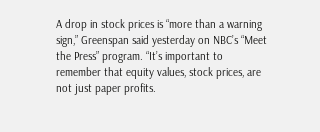A drop in stock prices is “more than a warning sign,” Greenspan said yesterday on NBC’s “Meet the Press” program. “It’s important to remember that equity values, stock prices, are not just paper profits.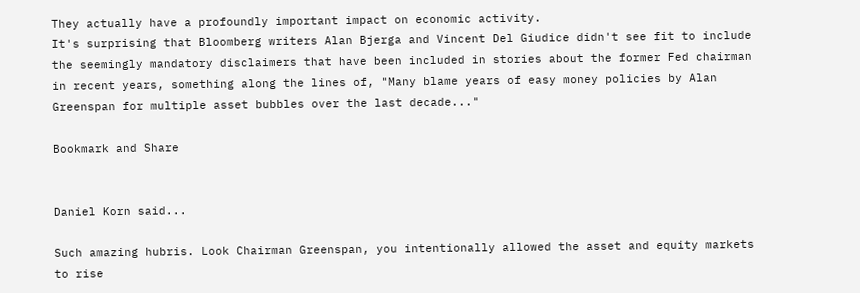They actually have a profoundly important impact on economic activity.
It's surprising that Bloomberg writers Alan Bjerga and Vincent Del Giudice didn't see fit to include the seemingly mandatory disclaimers that have been included in stories about the former Fed chairman in recent years, something along the lines of, "Many blame years of easy money policies by Alan Greenspan for multiple asset bubbles over the last decade..."

Bookmark and Share


Daniel Korn said...

Such amazing hubris. Look Chairman Greenspan, you intentionally allowed the asset and equity markets to rise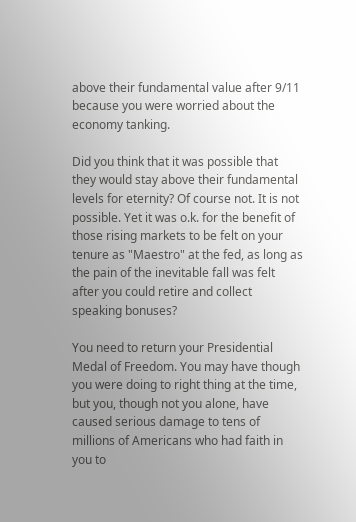above their fundamental value after 9/11 because you were worried about the economy tanking.

Did you think that it was possible that they would stay above their fundamental levels for eternity? Of course not. It is not possible. Yet it was o.k. for the benefit of those rising markets to be felt on your tenure as "Maestro" at the fed, as long as the pain of the inevitable fall was felt after you could retire and collect speaking bonuses?

You need to return your Presidential Medal of Freedom. You may have though you were doing to right thing at the time, but you, though not you alone, have caused serious damage to tens of millions of Americans who had faith in you to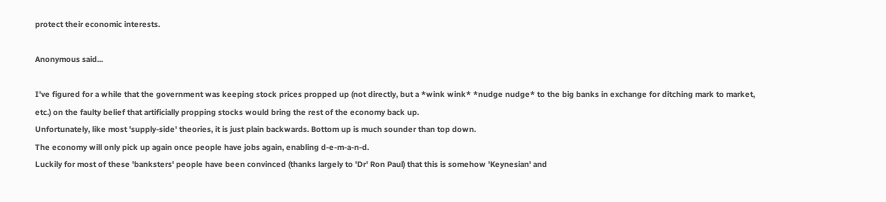protect their economic interests.

Anonymous said...

I've figured for a while that the government was keeping stock prices propped up (not directly, but a *wink wink* *nudge nudge* to the big banks in exchange for ditching mark to market, etc.) on the faulty belief that artificially propping stocks would bring the rest of the economy back up.
Unfortunately, like most 'supply-side' theories, it is just plain backwards. Bottom up is much sounder than top down.
The economy will only pick up again once people have jobs again, enabling d-e-m-a-n-d.
Luckily for most of these 'banksters' people have been convinced (thanks largely to 'Dr' Ron Paul) that this is somehow 'Keynesian' and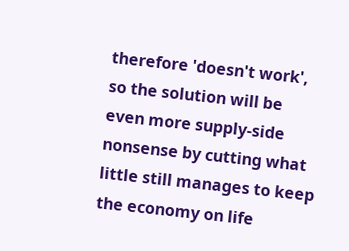therefore 'doesn't work', so the solution will be even more supply-side nonsense by cutting what little still manages to keep the economy on life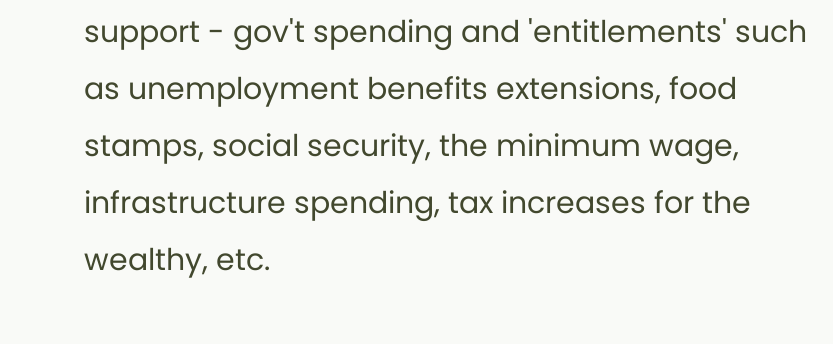support - gov't spending and 'entitlements' such as unemployment benefits extensions, food stamps, social security, the minimum wage, infrastructure spending, tax increases for the wealthy, etc.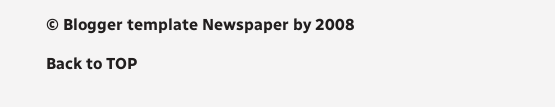© Blogger template Newspaper by 2008

Back to TOP